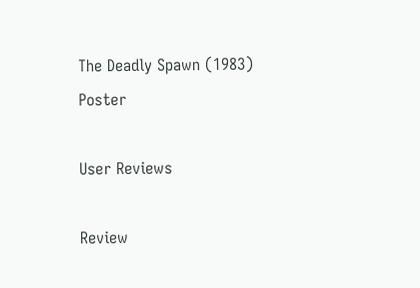The Deadly Spawn (1983) Poster

User Reviews

Review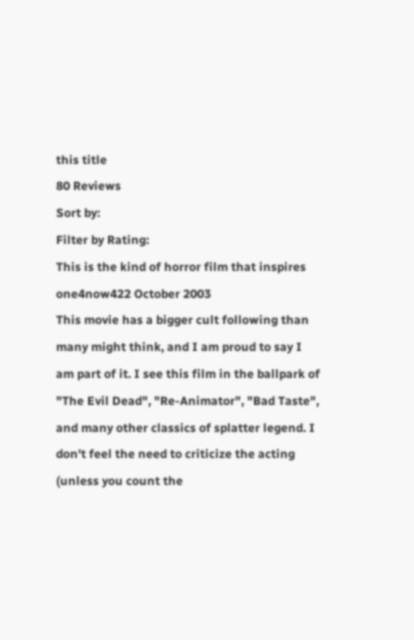this title
80 Reviews
Sort by:
Filter by Rating:
This is the kind of horror film that inspires
one4now422 October 2003
This movie has a bigger cult following than many might think, and I am proud to say I am part of it. I see this film in the ballpark of "The Evil Dead", "Re-Animator", "Bad Taste", and many other classics of splatter legend. I don't feel the need to criticize the acting (unless you count the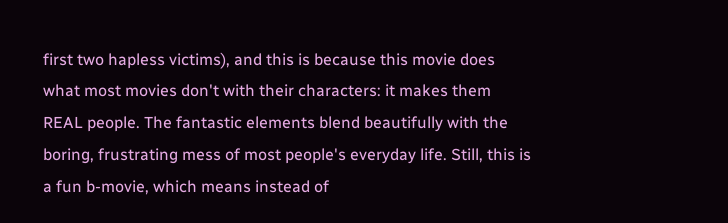first two hapless victims), and this is because this movie does what most movies don't with their characters: it makes them REAL people. The fantastic elements blend beautifully with the boring, frustrating mess of most people's everyday life. Still, this is a fun b-movie, which means instead of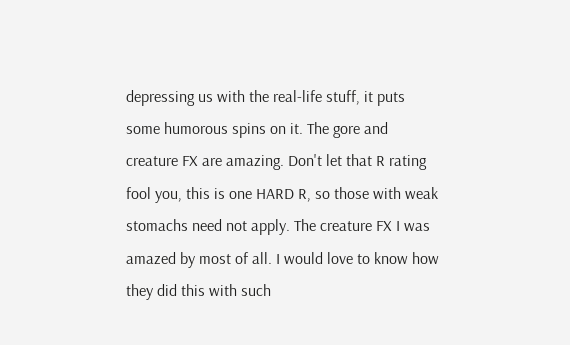depressing us with the real-life stuff, it puts some humorous spins on it. The gore and creature FX are amazing. Don't let that R rating fool you, this is one HARD R, so those with weak stomachs need not apply. The creature FX I was amazed by most of all. I would love to know how they did this with such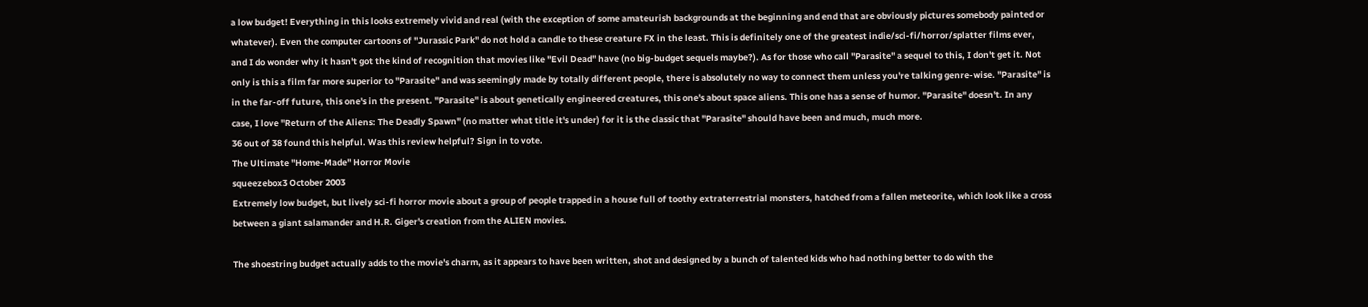a low budget! Everything in this looks extremely vivid and real (with the exception of some amateurish backgrounds at the beginning and end that are obviously pictures somebody painted or whatever). Even the computer cartoons of "Jurassic Park" do not hold a candle to these creature FX in the least. This is definitely one of the greatest indie/sci-fi/horror/splatter films ever, and I do wonder why it hasn't got the kind of recognition that movies like "Evil Dead" have (no big-budget sequels maybe?). As for those who call "Parasite" a sequel to this, I don't get it. Not only is this a film far more superior to "Parasite" and was seemingly made by totally different people, there is absolutely no way to connect them unless you're talking genre-wise. "Parasite" is in the far-off future, this one's in the present. "Parasite" is about genetically engineered creatures, this one's about space aliens. This one has a sense of humor. "Parasite" doesn't. In any case, I love "Return of the Aliens: The Deadly Spawn" (no matter what title it's under) for it is the classic that "Parasite" should have been and much, much more.
36 out of 38 found this helpful. Was this review helpful? Sign in to vote.
The Ultimate "Home-Made" Horror Movie
squeezebox3 October 2003
Extremely low budget, but lively sci-fi horror movie about a group of people trapped in a house full of toothy extraterrestrial monsters, hatched from a fallen meteorite, which look like a cross between a giant salamander and H.R. Giger's creation from the ALIEN movies.

The shoestring budget actually adds to the movie's charm, as it appears to have been written, shot and designed by a bunch of talented kids who had nothing better to do with the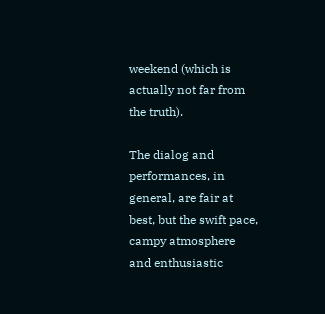weekend (which is actually not far from the truth).

The dialog and performances, in general, are fair at best, but the swift pace, campy atmosphere and enthusiastic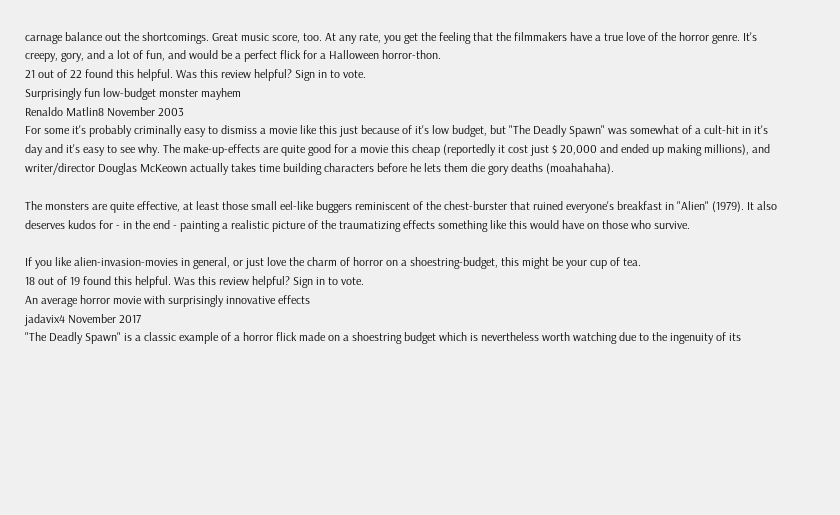carnage balance out the shortcomings. Great music score, too. At any rate, you get the feeling that the filmmakers have a true love of the horror genre. It's creepy, gory, and a lot of fun, and would be a perfect flick for a Halloween horror-thon.
21 out of 22 found this helpful. Was this review helpful? Sign in to vote.
Surprisingly fun low-budget monster mayhem
Renaldo Matlin8 November 2003
For some it's probably criminally easy to dismiss a movie like this just because of it's low budget, but "The Deadly Spawn" was somewhat of a cult-hit in it's day and it's easy to see why. The make-up-effects are quite good for a movie this cheap (reportedly it cost just $ 20,000 and ended up making millions), and writer/director Douglas McKeown actually takes time building characters before he lets them die gory deaths (moahahaha).

The monsters are quite effective, at least those small eel-like buggers reminiscent of the chest-burster that ruined everyone's breakfast in "Alien" (1979). It also deserves kudos for - in the end - painting a realistic picture of the traumatizing effects something like this would have on those who survive.

If you like alien-invasion-movies in general, or just love the charm of horror on a shoestring-budget, this might be your cup of tea.
18 out of 19 found this helpful. Was this review helpful? Sign in to vote.
An average horror movie with surprisingly innovative effects
jadavix4 November 2017
"The Deadly Spawn" is a classic example of a horror flick made on a shoestring budget which is nevertheless worth watching due to the ingenuity of its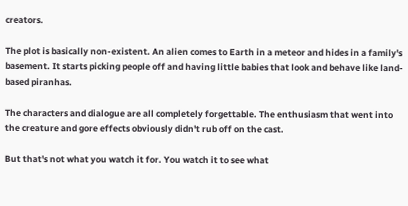creators.

The plot is basically non-existent. An alien comes to Earth in a meteor and hides in a family's basement. It starts picking people off and having little babies that look and behave like land-based piranhas.

The characters and dialogue are all completely forgettable. The enthusiasm that went into the creature and gore effects obviously didn't rub off on the cast.

But that's not what you watch it for. You watch it to see what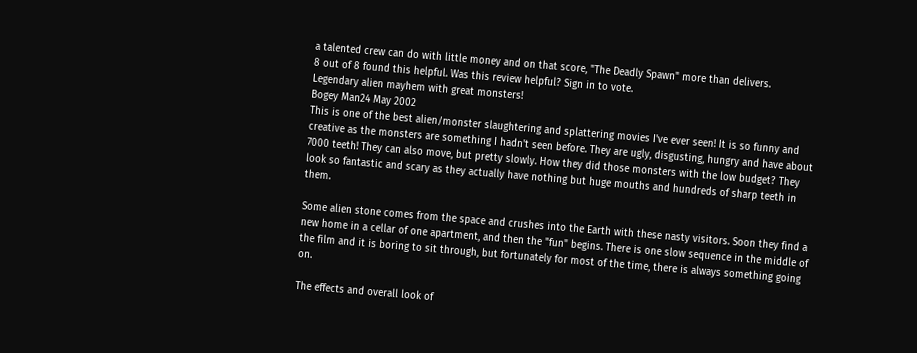a talented crew can do with little money and on that score, "The Deadly Spawn" more than delivers.
8 out of 8 found this helpful. Was this review helpful? Sign in to vote.
Legendary alien mayhem with great monsters!
Bogey Man24 May 2002
This is one of the best alien/monster slaughtering and splattering movies I've ever seen! It is so funny and creative as the monsters are something I hadn't seen before. They are ugly, disgusting, hungry and have about 7000 teeth! They can also move, but pretty slowly. How they did those monsters with the low budget? They look so fantastic and scary as they actually have nothing but huge mouths and hundreds of sharp teeth in them.

Some alien stone comes from the space and crushes into the Earth with these nasty visitors. Soon they find a new home in a cellar of one apartment, and then the "fun" begins. There is one slow sequence in the middle of the film and it is boring to sit through, but fortunately for most of the time, there is always something going on.

The effects and overall look of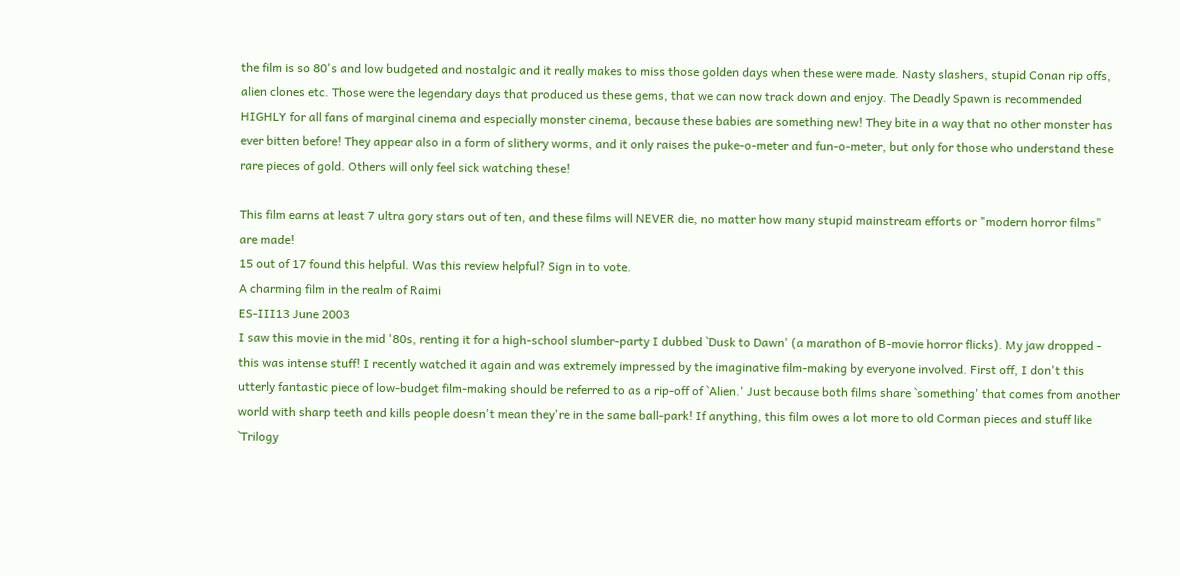the film is so 80's and low budgeted and nostalgic and it really makes to miss those golden days when these were made. Nasty slashers, stupid Conan rip offs, alien clones etc. Those were the legendary days that produced us these gems, that we can now track down and enjoy. The Deadly Spawn is recommended HIGHLY for all fans of marginal cinema and especially monster cinema, because these babies are something new! They bite in a way that no other monster has ever bitten before! They appear also in a form of slithery worms, and it only raises the puke-o-meter and fun-o-meter, but only for those who understand these rare pieces of gold. Others will only feel sick watching these!

This film earns at least 7 ultra gory stars out of ten, and these films will NEVER die, no matter how many stupid mainstream efforts or "modern horror films" are made!
15 out of 17 found this helpful. Was this review helpful? Sign in to vote.
A charming film in the realm of Raimi
ES-III13 June 2003
I saw this movie in the mid '80s, renting it for a high-school slumber-party I dubbed `Dusk to Dawn' (a marathon of B-movie horror flicks). My jaw dropped - this was intense stuff! I recently watched it again and was extremely impressed by the imaginative film-making by everyone involved. First off, I don't this utterly fantastic piece of low-budget film-making should be referred to as a rip-off of `Alien.' Just because both films share `something' that comes from another world with sharp teeth and kills people doesn't mean they're in the same ball-park! If anything, this film owes a lot more to old Corman pieces and stuff like `Trilogy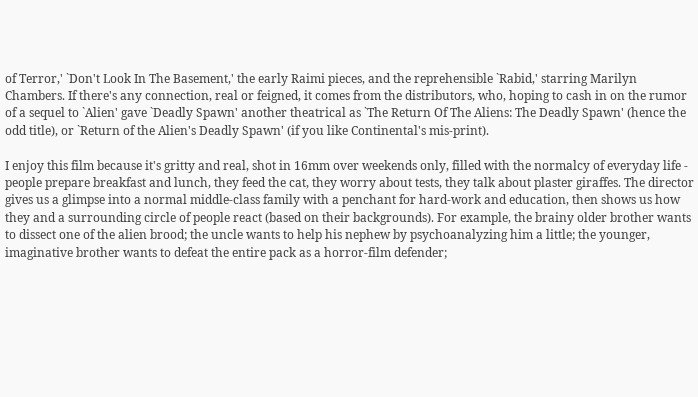of Terror,' `Don't Look In The Basement,' the early Raimi pieces, and the reprehensible `Rabid,' starring Marilyn Chambers. If there's any connection, real or feigned, it comes from the distributors, who, hoping to cash in on the rumor of a sequel to `Alien' gave `Deadly Spawn' another theatrical as `The Return Of The Aliens: The Deadly Spawn' (hence the odd title), or `Return of the Alien's Deadly Spawn' (if you like Continental's mis-print).

I enjoy this film because it's gritty and real, shot in 16mm over weekends only, filled with the normalcy of everyday life - people prepare breakfast and lunch, they feed the cat, they worry about tests, they talk about plaster giraffes. The director gives us a glimpse into a normal middle-class family with a penchant for hard-work and education, then shows us how they and a surrounding circle of people react (based on their backgrounds). For example, the brainy older brother wants to dissect one of the alien brood; the uncle wants to help his nephew by psychoanalyzing him a little; the younger, imaginative brother wants to defeat the entire pack as a horror-film defender;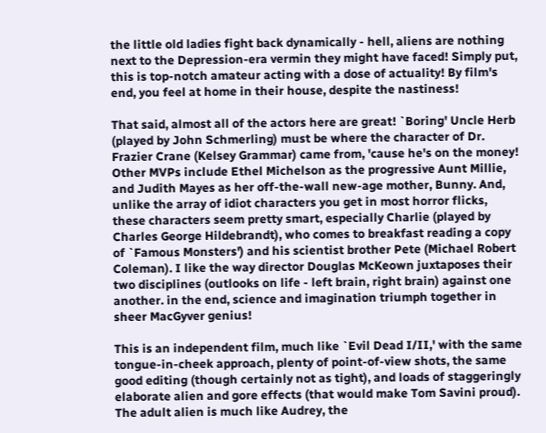the little old ladies fight back dynamically - hell, aliens are nothing next to the Depression-era vermin they might have faced! Simply put, this is top-notch amateur acting with a dose of actuality! By film's end, you feel at home in their house, despite the nastiness!

That said, almost all of the actors here are great! `Boring' Uncle Herb (played by John Schmerling) must be where the character of Dr. Frazier Crane (Kelsey Grammar) came from, 'cause he's on the money! Other MVPs include Ethel Michelson as the progressive Aunt Millie, and Judith Mayes as her off-the-wall new-age mother, Bunny. And, unlike the array of idiot characters you get in most horror flicks, these characters seem pretty smart, especially Charlie (played by Charles George Hildebrandt), who comes to breakfast reading a copy of `Famous Monsters') and his scientist brother Pete (Michael Robert Coleman). I like the way director Douglas McKeown juxtaposes their two disciplines (outlooks on life - left brain, right brain) against one another. in the end, science and imagination triumph together in sheer MacGyver genius!

This is an independent film, much like `Evil Dead I/II,' with the same tongue-in-cheek approach, plenty of point-of-view shots, the same good editing (though certainly not as tight), and loads of staggeringly elaborate alien and gore effects (that would make Tom Savini proud). The adult alien is much like Audrey, the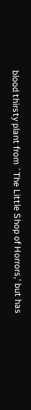blood thirsty plant from `The Little Shop of Horrors,' but has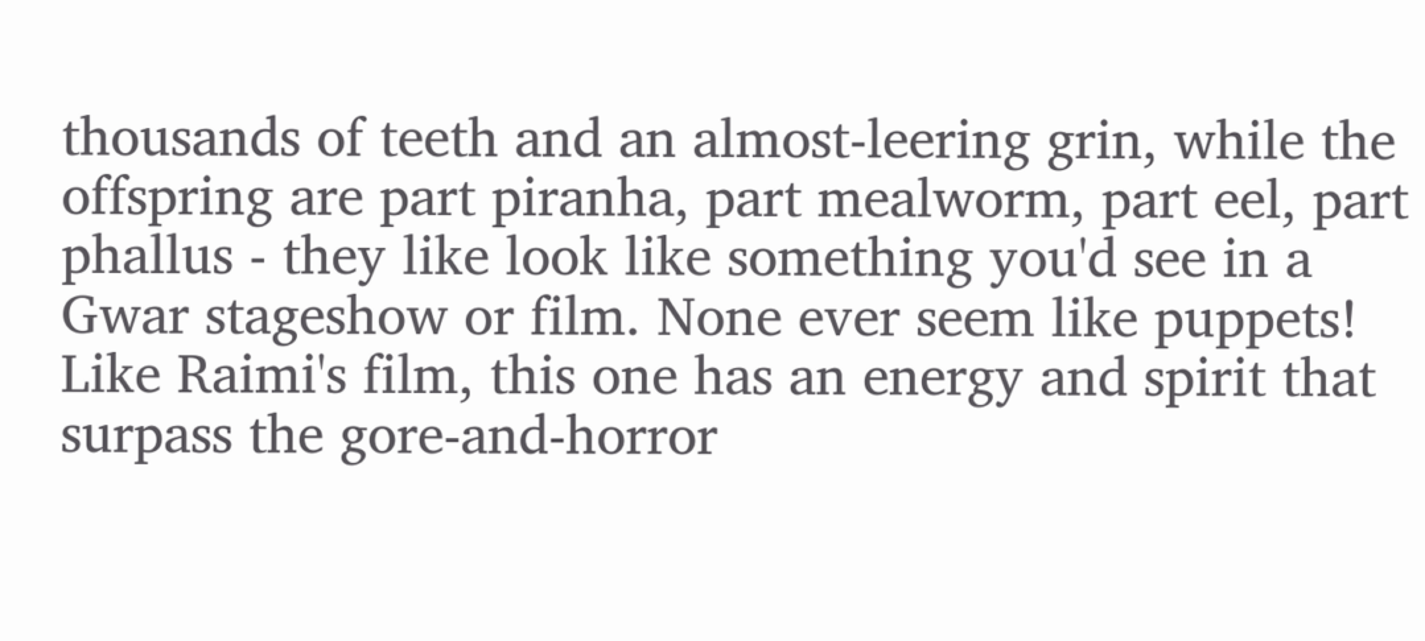thousands of teeth and an almost-leering grin, while the offspring are part piranha, part mealworm, part eel, part phallus - they like look like something you'd see in a Gwar stageshow or film. None ever seem like puppets! Like Raimi's film, this one has an energy and spirit that surpass the gore-and-horror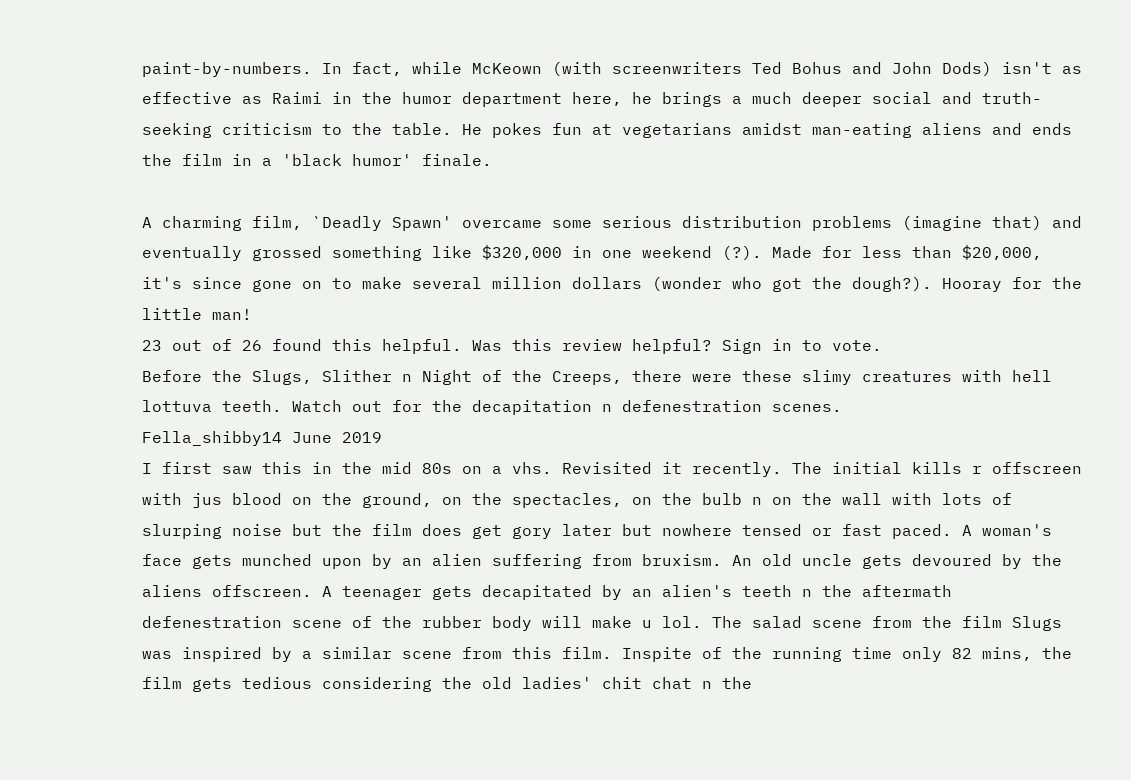paint-by-numbers. In fact, while McKeown (with screenwriters Ted Bohus and John Dods) isn't as effective as Raimi in the humor department here, he brings a much deeper social and truth-seeking criticism to the table. He pokes fun at vegetarians amidst man-eating aliens and ends the film in a 'black humor' finale.

A charming film, `Deadly Spawn' overcame some serious distribution problems (imagine that) and eventually grossed something like $320,000 in one weekend (?). Made for less than $20,000, it's since gone on to make several million dollars (wonder who got the dough?). Hooray for the little man!
23 out of 26 found this helpful. Was this review helpful? Sign in to vote.
Before the Slugs, Slither n Night of the Creeps, there were these slimy creatures with hell lottuva teeth. Watch out for the decapitation n defenestration scenes.
Fella_shibby14 June 2019
I first saw this in the mid 80s on a vhs. Revisited it recently. The initial kills r offscreen with jus blood on the ground, on the spectacles, on the bulb n on the wall with lots of slurping noise but the film does get gory later but nowhere tensed or fast paced. A woman's face gets munched upon by an alien suffering from bruxism. An old uncle gets devoured by the aliens offscreen. A teenager gets decapitated by an alien's teeth n the aftermath defenestration scene of the rubber body will make u lol. The salad scene from the film Slugs was inspired by a similar scene from this film. Inspite of the running time only 82 mins, the film gets tedious considering the old ladies' chit chat n the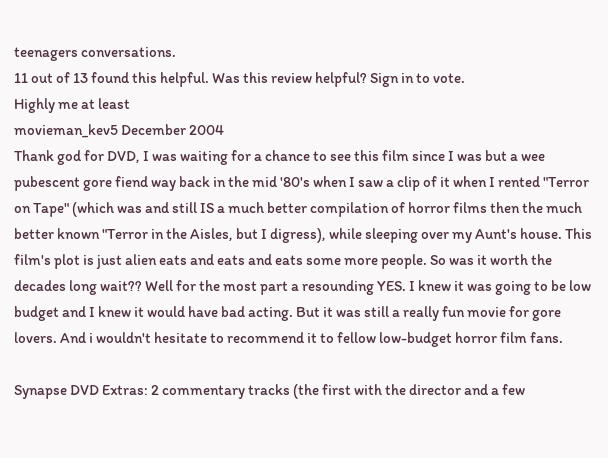teenagers conversations.
11 out of 13 found this helpful. Was this review helpful? Sign in to vote.
Highly me at least
movieman_kev5 December 2004
Thank god for DVD, I was waiting for a chance to see this film since I was but a wee pubescent gore fiend way back in the mid '80's when I saw a clip of it when I rented "Terror on Tape" (which was and still IS a much better compilation of horror films then the much better known "Terror in the Aisles, but I digress), while sleeping over my Aunt's house. This film's plot is just alien eats and eats and eats some more people. So was it worth the decades long wait?? Well for the most part a resounding YES. I knew it was going to be low budget and I knew it would have bad acting. But it was still a really fun movie for gore lovers. And i wouldn't hesitate to recommend it to fellow low-budget horror film fans.

Synapse DVD Extras: 2 commentary tracks (the first with the director and a few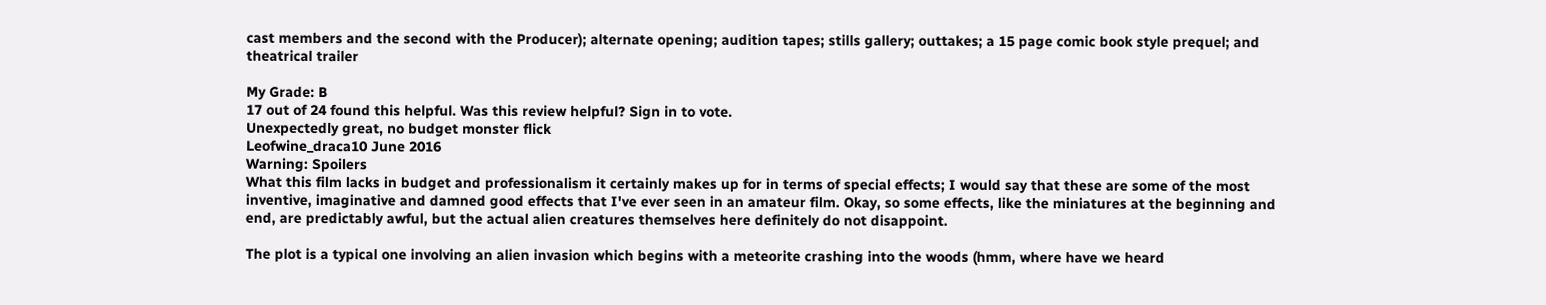cast members and the second with the Producer); alternate opening; audition tapes; stills gallery; outtakes; a 15 page comic book style prequel; and theatrical trailer

My Grade: B
17 out of 24 found this helpful. Was this review helpful? Sign in to vote.
Unexpectedly great, no budget monster flick
Leofwine_draca10 June 2016
Warning: Spoilers
What this film lacks in budget and professionalism it certainly makes up for in terms of special effects; I would say that these are some of the most inventive, imaginative and damned good effects that I've ever seen in an amateur film. Okay, so some effects, like the miniatures at the beginning and end, are predictably awful, but the actual alien creatures themselves here definitely do not disappoint.

The plot is a typical one involving an alien invasion which begins with a meteorite crashing into the woods (hmm, where have we heard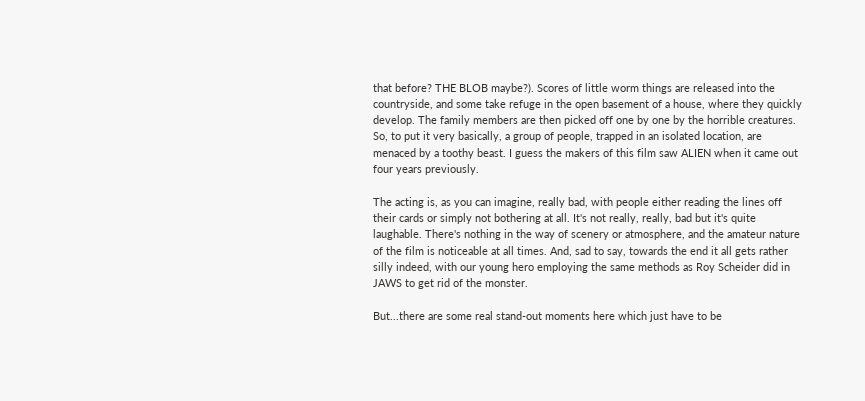that before? THE BLOB maybe?). Scores of little worm things are released into the countryside, and some take refuge in the open basement of a house, where they quickly develop. The family members are then picked off one by one by the horrible creatures. So, to put it very basically, a group of people, trapped in an isolated location, are menaced by a toothy beast. I guess the makers of this film saw ALIEN when it came out four years previously.

The acting is, as you can imagine, really bad, with people either reading the lines off their cards or simply not bothering at all. It's not really, really, bad but it's quite laughable. There's nothing in the way of scenery or atmosphere, and the amateur nature of the film is noticeable at all times. And, sad to say, towards the end it all gets rather silly indeed, with our young hero employing the same methods as Roy Scheider did in JAWS to get rid of the monster.

But...there are some real stand-out moments here which just have to be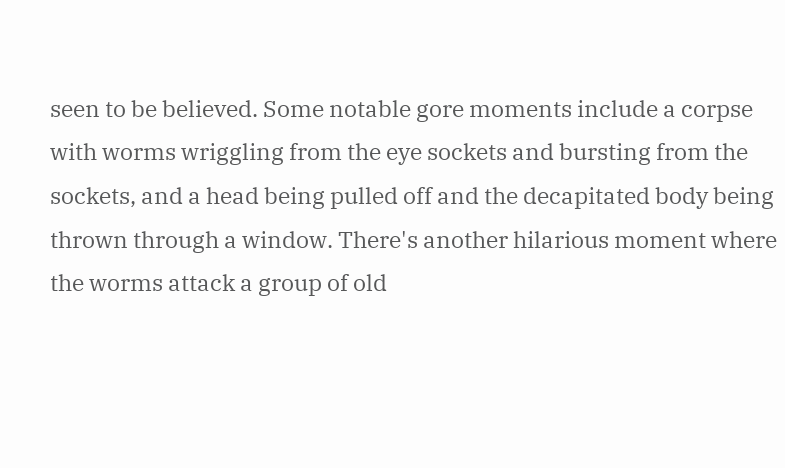seen to be believed. Some notable gore moments include a corpse with worms wriggling from the eye sockets and bursting from the sockets, and a head being pulled off and the decapitated body being thrown through a window. There's another hilarious moment where the worms attack a group of old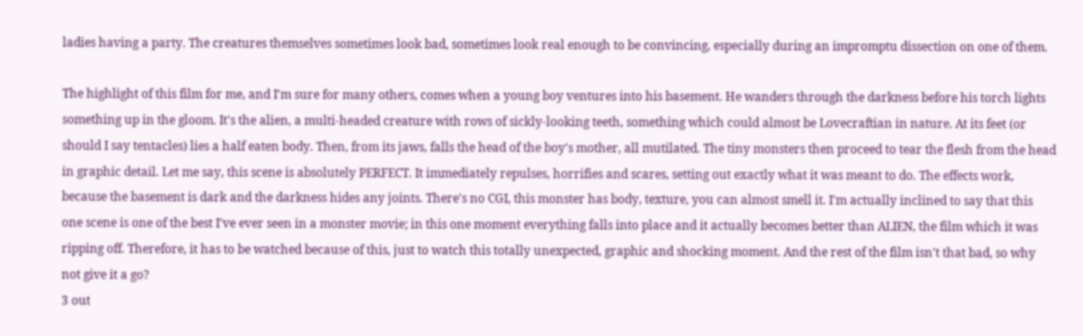ladies having a party. The creatures themselves sometimes look bad, sometimes look real enough to be convincing, especially during an impromptu dissection on one of them.

The highlight of this film for me, and I'm sure for many others, comes when a young boy ventures into his basement. He wanders through the darkness before his torch lights something up in the gloom. It's the alien, a multi-headed creature with rows of sickly-looking teeth, something which could almost be Lovecraftian in nature. At its feet (or should I say tentacles) lies a half eaten body. Then, from its jaws, falls the head of the boy's mother, all mutilated. The tiny monsters then proceed to tear the flesh from the head in graphic detail. Let me say, this scene is absolutely PERFECT. It immediately repulses, horrifies and scares, setting out exactly what it was meant to do. The effects work, because the basement is dark and the darkness hides any joints. There's no CGI, this monster has body, texture, you can almost smell it. I'm actually inclined to say that this one scene is one of the best I've ever seen in a monster movie; in this one moment everything falls into place and it actually becomes better than ALIEN, the film which it was ripping off. Therefore, it has to be watched because of this, just to watch this totally unexpected, graphic and shocking moment. And the rest of the film isn't that bad, so why not give it a go?
3 out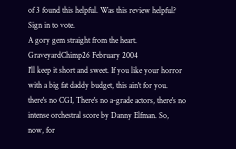of 3 found this helpful. Was this review helpful? Sign in to vote.
A gory gem straight from the heart.
GraveyardChimp26 February 2004
I'll keep it short and sweet. If you like your horror with a big fat daddy budget, this ain't for you. there's no CGI, There's no a-grade actors, there's no intense orchestral score by Danny Elfman. So, now, for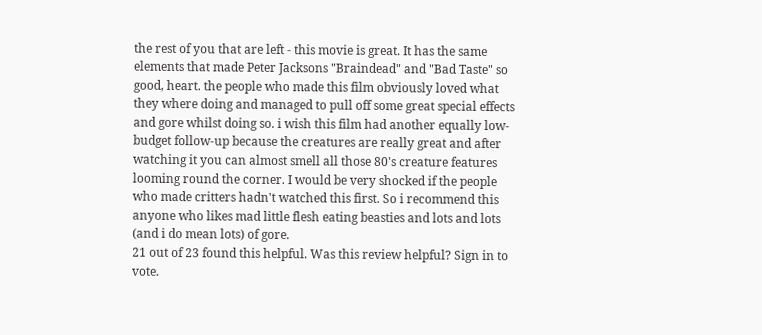the rest of you that are left - this movie is great. It has the same elements that made Peter Jacksons "Braindead" and "Bad Taste" so good, heart. the people who made this film obviously loved what they where doing and managed to pull off some great special effects and gore whilst doing so. i wish this film had another equally low-budget follow-up because the creatures are really great and after watching it you can almost smell all those 80's creature features looming round the corner. I would be very shocked if the people who made critters hadn't watched this first. So i recommend this anyone who likes mad little flesh eating beasties and lots and lots (and i do mean lots) of gore.
21 out of 23 found this helpful. Was this review helpful? Sign in to vote.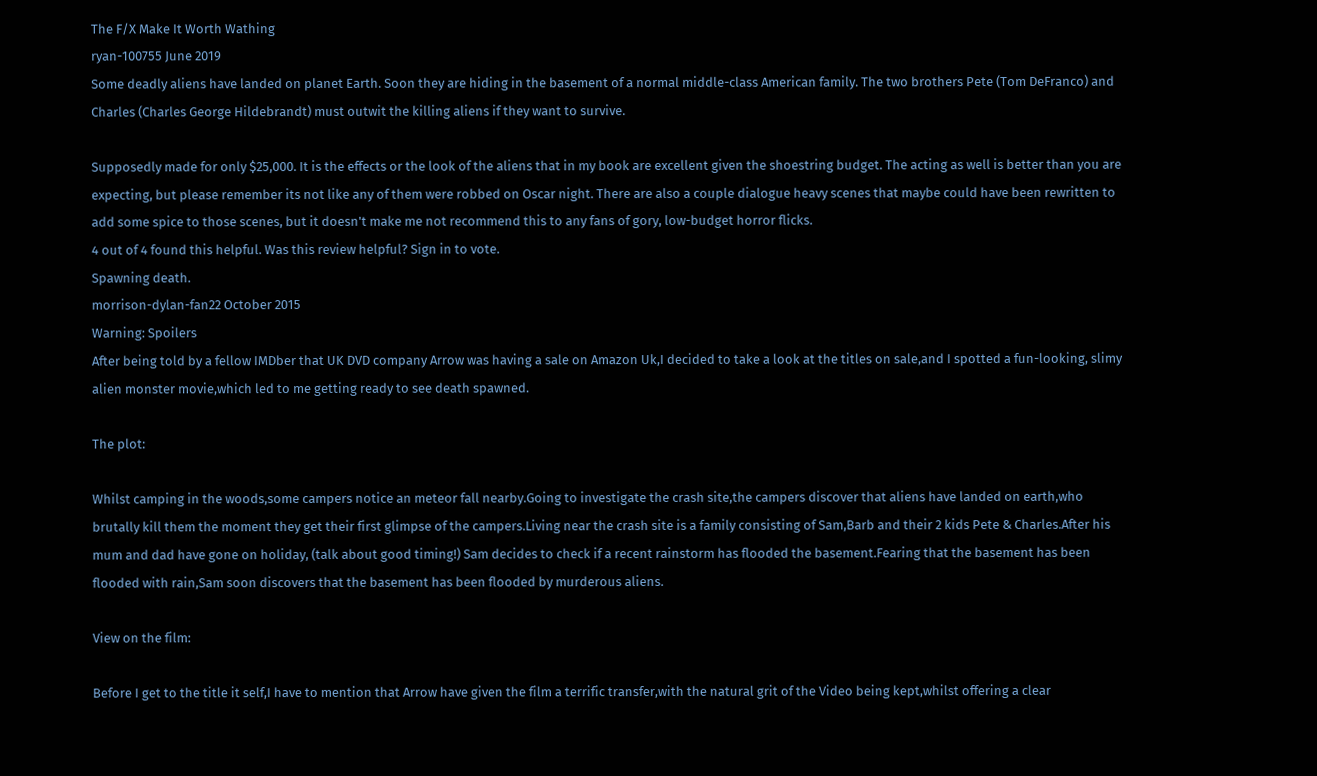The F/X Make It Worth Wathing
ryan-100755 June 2019
Some deadly aliens have landed on planet Earth. Soon they are hiding in the basement of a normal middle-class American family. The two brothers Pete (Tom DeFranco) and Charles (Charles George Hildebrandt) must outwit the killing aliens if they want to survive.

Supposedly made for only $25,000. It is the effects or the look of the aliens that in my book are excellent given the shoestring budget. The acting as well is better than you are expecting, but please remember its not like any of them were robbed on Oscar night. There are also a couple dialogue heavy scenes that maybe could have been rewritten to add some spice to those scenes, but it doesn't make me not recommend this to any fans of gory, low-budget horror flicks.
4 out of 4 found this helpful. Was this review helpful? Sign in to vote.
Spawning death.
morrison-dylan-fan22 October 2015
Warning: Spoilers
After being told by a fellow IMDber that UK DVD company Arrow was having a sale on Amazon Uk,I decided to take a look at the titles on sale,and I spotted a fun-looking, slimy alien monster movie,which led to me getting ready to see death spawned.

The plot:

Whilst camping in the woods,some campers notice an meteor fall nearby.Going to investigate the crash site,the campers discover that aliens have landed on earth,who brutally kill them the moment they get their first glimpse of the campers.Living near the crash site is a family consisting of Sam,Barb and their 2 kids Pete & Charles.After his mum and dad have gone on holiday, (talk about good timing!) Sam decides to check if a recent rainstorm has flooded the basement.Fearing that the basement has been flooded with rain,Sam soon discovers that the basement has been flooded by murderous aliens.

View on the film:

Before I get to the title it self,I have to mention that Arrow have given the film a terrific transfer,with the natural grit of the Video being kept,whilst offering a clear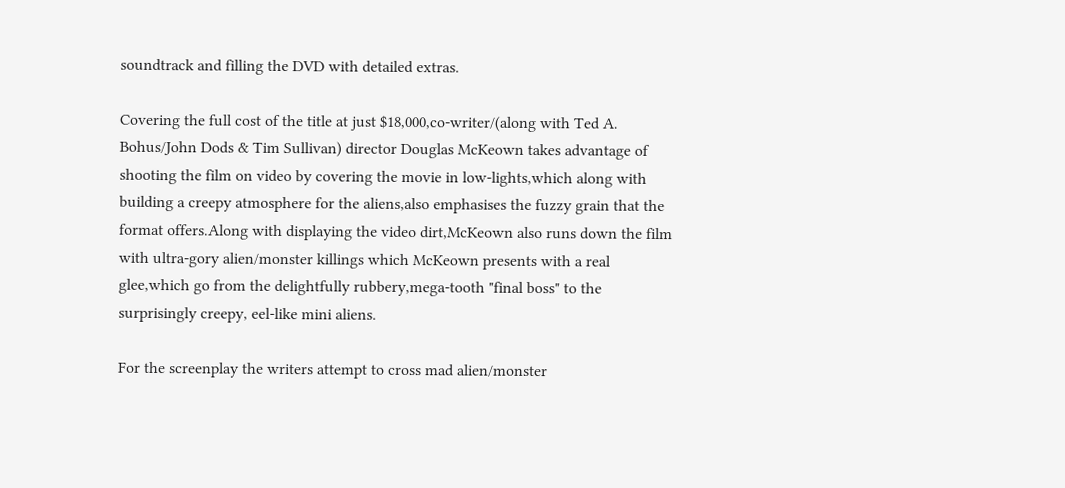soundtrack and filling the DVD with detailed extras.

Covering the full cost of the title at just $18,000,co-writer/(along with Ted A. Bohus/John Dods & Tim Sullivan) director Douglas McKeown takes advantage of shooting the film on video by covering the movie in low-lights,which along with building a creepy atmosphere for the aliens,also emphasises the fuzzy grain that the format offers.Along with displaying the video dirt,McKeown also runs down the film with ultra-gory alien/monster killings which McKeown presents with a real glee,which go from the delightfully rubbery,mega-tooth "final boss" to the surprisingly creepy, eel-like mini aliens.

For the screenplay the writers attempt to cross mad alien/monster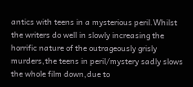antics with teens in a mysterious peril.Whilst the writers do well in slowly increasing the horrific nature of the outrageously grisly murders,the teens in peril/mystery sadly slows the whole film down,due to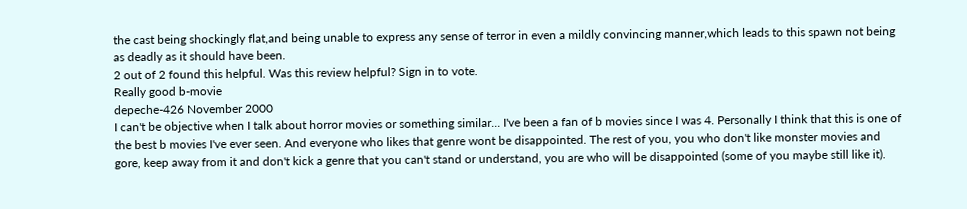the cast being shockingly flat,and being unable to express any sense of terror in even a mildly convincing manner,which leads to this spawn not being as deadly as it should have been.
2 out of 2 found this helpful. Was this review helpful? Sign in to vote.
Really good b-movie
depeche-426 November 2000
I can't be objective when I talk about horror movies or something similar... I've been a fan of b movies since I was 4. Personally I think that this is one of the best b movies I've ever seen. And everyone who likes that genre wont be disappointed. The rest of you, you who don't like monster movies and gore, keep away from it and don't kick a genre that you can't stand or understand, you are who will be disappointed (some of you maybe still like it).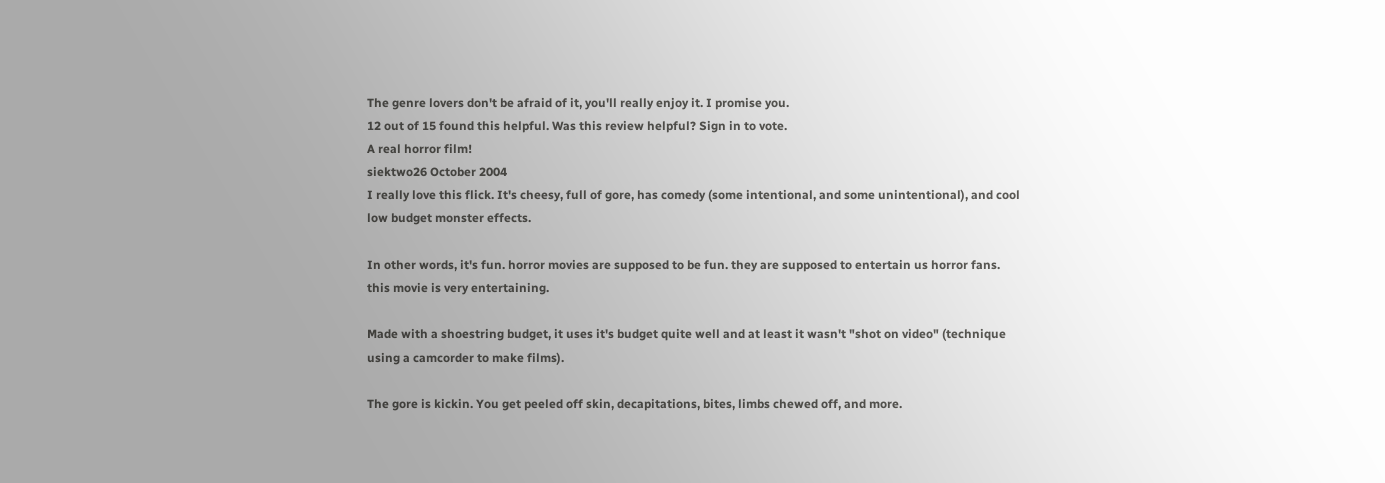The genre lovers don't be afraid of it, you'll really enjoy it. I promise you.
12 out of 15 found this helpful. Was this review helpful? Sign in to vote.
A real horror film!
siektwo26 October 2004
I really love this flick. It's cheesy, full of gore, has comedy (some intentional, and some unintentional), and cool low budget monster effects.

In other words, it's fun. horror movies are supposed to be fun. they are supposed to entertain us horror fans. this movie is very entertaining.

Made with a shoestring budget, it uses it's budget quite well and at least it wasn't "shot on video" (technique using a camcorder to make films).

The gore is kickin. You get peeled off skin, decapitations, bites, limbs chewed off, and more.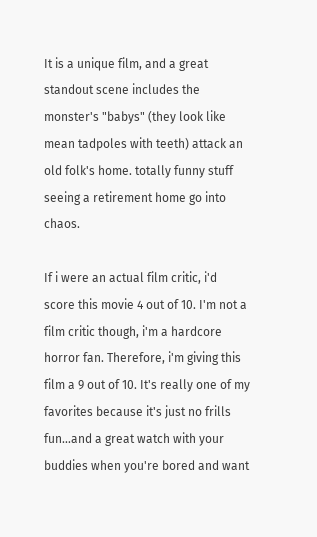It is a unique film, and a great standout scene includes the monster's "babys" (they look like mean tadpoles with teeth) attack an old folk's home. totally funny stuff seeing a retirement home go into chaos.

If i were an actual film critic, i'd score this movie 4 out of 10. I'm not a film critic though, i'm a hardcore horror fan. Therefore, i'm giving this film a 9 out of 10. It's really one of my favorites because it's just no frills fun...and a great watch with your buddies when you're bored and want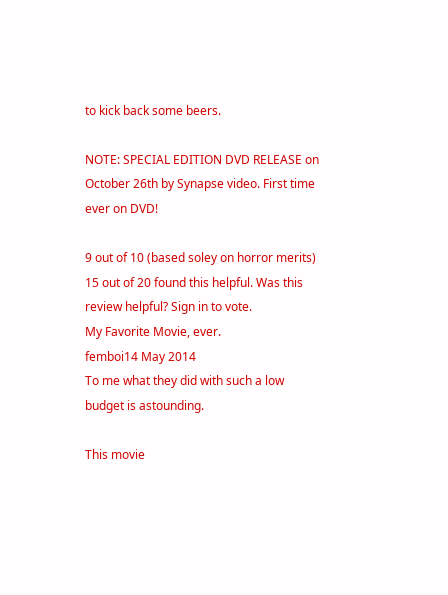to kick back some beers.

NOTE: SPECIAL EDITION DVD RELEASE on October 26th by Synapse video. First time ever on DVD!

9 out of 10 (based soley on horror merits)
15 out of 20 found this helpful. Was this review helpful? Sign in to vote.
My Favorite Movie, ever.
femboi14 May 2014
To me what they did with such a low budget is astounding.

This movie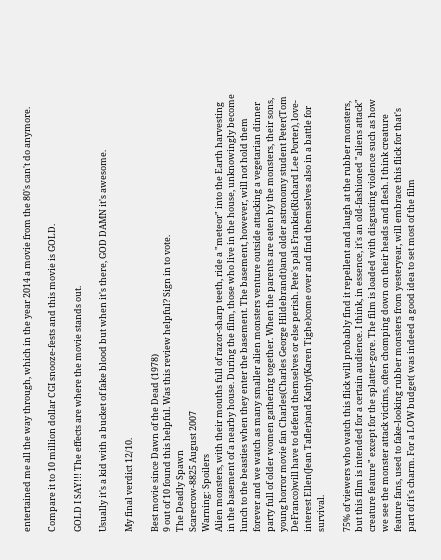entertained me all the way through, which in the year 2014 a movie from the 80's can't do anymore.

Compare it to 10 million dollar CGI snooze-fests and this movie is GOLD.

GOLD I SAY!!! The effects are where the movie stands out.

Usually it's a kid with a bucket of fake blood but when it's there, GOD DAMN it's awesome.

My final verdict 12/10.

Best movie since Dawn of the Dead (1978)
9 out of 10 found this helpful. Was this review helpful? Sign in to vote.
The Deadly Spawn
Scarecrow-8825 August 2007
Warning: Spoilers
Alien monsters, with their mouths full of razor-sharp teeth, ride a "meteor" into the Earth harvesting in the basement of a nearby house. During the film, those who live in the house, unknowingly become lunch to the beasties when they enter the basement. The basement, however, will not hold them forever and we watch as many smaller alien monsters venture outside attacking a vegetarian dinner party full of older women gathering together. When the parents are eaten by the monsters, their sons, young horror movie fan Charles(Charles George Hildebrandt)and older astronomy student Peter(Tom DeFranco)will have to defend themselves or else perish. Pete's pals Frankie(Richard Lee Porter), love-interest Ellen(Jean Tafler)and Kathy(Karen Tighe)come over and find themselves also in a battle for survival.

75% of viewers who watch this flick will probably find it repellent and laugh at the rubber monsters, but this film is intended for a certain audience. I think, in essence, it's an old-fashioned "aliens attack" creature feature" except for the splatter-gore. The film is loaded with disgusting violence such as how we see the monster attack victims, often chomping down on their heads and flesh. I think creature feature fans, used to fake-looking rubber monsters from yesteryear, will embrace this flick for that's part of it's charm. For a LOW budget( was indeed a good idea to set most of the film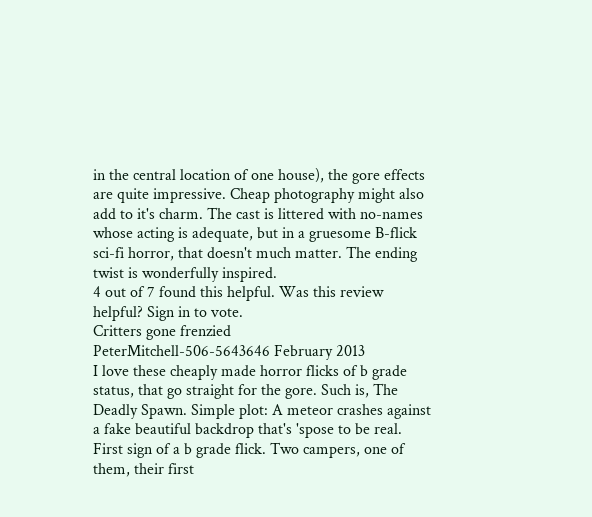in the central location of one house), the gore effects are quite impressive. Cheap photography might also add to it's charm. The cast is littered with no-names whose acting is adequate, but in a gruesome B-flick sci-fi horror, that doesn't much matter. The ending twist is wonderfully inspired.
4 out of 7 found this helpful. Was this review helpful? Sign in to vote.
Critters gone frenzied
PeterMitchell-506-5643646 February 2013
I love these cheaply made horror flicks of b grade status, that go straight for the gore. Such is, The Deadly Spawn. Simple plot: A meteor crashes against a fake beautiful backdrop that's 'spose to be real. First sign of a b grade flick. Two campers, one of them, their first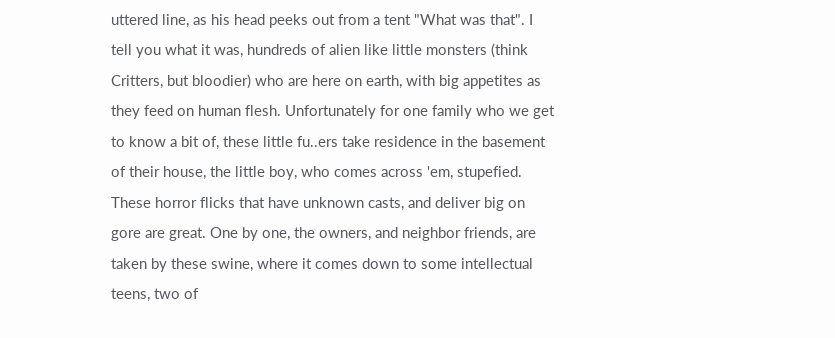uttered line, as his head peeks out from a tent "What was that". I tell you what it was, hundreds of alien like little monsters (think Critters, but bloodier) who are here on earth, with big appetites as they feed on human flesh. Unfortunately for one family who we get to know a bit of, these little fu..ers take residence in the basement of their house, the little boy, who comes across 'em, stupefied. These horror flicks that have unknown casts, and deliver big on gore are great. One by one, the owners, and neighbor friends, are taken by these swine, where it comes down to some intellectual teens, two of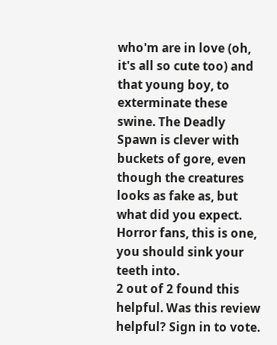who'm are in love (oh, it's all so cute too) and that young boy, to exterminate these swine. The Deadly Spawn is clever with buckets of gore, even though the creatures looks as fake as, but what did you expect. Horror fans, this is one, you should sink your teeth into.
2 out of 2 found this helpful. Was this review helpful? Sign in to vote.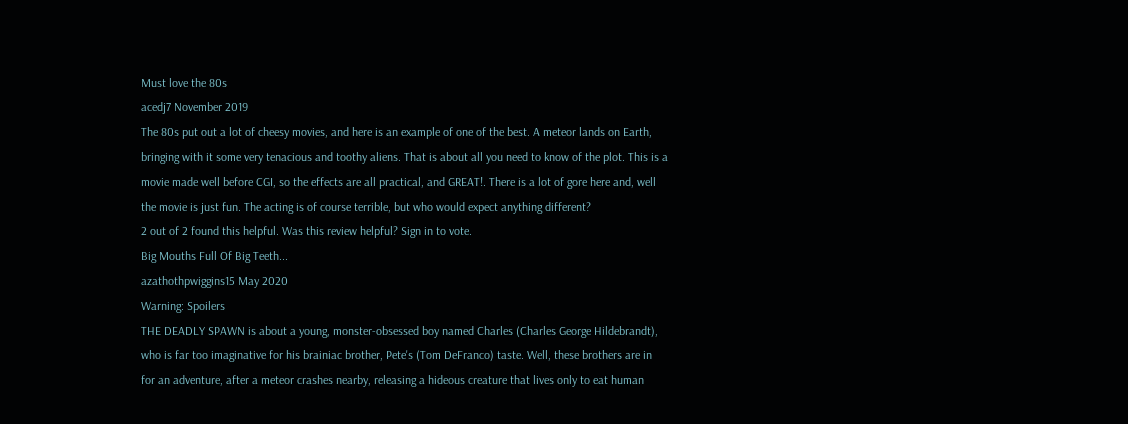Must love the 80s
acedj7 November 2019
The 80s put out a lot of cheesy movies, and here is an example of one of the best. A meteor lands on Earth, bringing with it some very tenacious and toothy aliens. That is about all you need to know of the plot. This is a movie made well before CGI, so the effects are all practical, and GREAT!. There is a lot of gore here and, well the movie is just fun. The acting is of course terrible, but who would expect anything different?
2 out of 2 found this helpful. Was this review helpful? Sign in to vote.
Big Mouths Full Of Big Teeth...
azathothpwiggins15 May 2020
Warning: Spoilers
THE DEADLY SPAWN is about a young, monster-obsessed boy named Charles (Charles George Hildebrandt), who is far too imaginative for his brainiac brother, Pete's (Tom DeFranco) taste. Well, these brothers are in for an adventure, after a meteor crashes nearby, releasing a hideous creature that lives only to eat human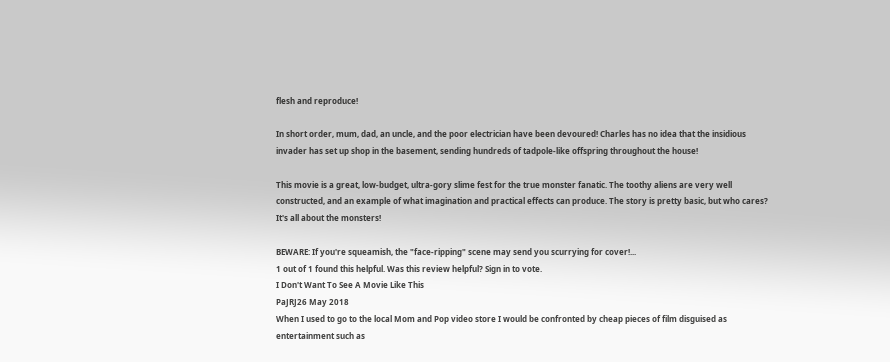flesh and reproduce!

In short order, mum, dad, an uncle, and the poor electrician have been devoured! Charles has no idea that the insidious invader has set up shop in the basement, sending hundreds of tadpole-like offspring throughout the house!

This movie is a great, low-budget, ultra-gory slime fest for the true monster fanatic. The toothy aliens are very well constructed, and an example of what imagination and practical effects can produce. The story is pretty basic, but who cares? It's all about the monsters!

BEWARE: If you're squeamish, the "face-ripping" scene may send you scurrying for cover!...
1 out of 1 found this helpful. Was this review helpful? Sign in to vote.
I Don't Want To See A Movie Like This
PaJRJ26 May 2018
When I used to go to the local Mom and Pop video store I would be confronted by cheap pieces of film disguised as entertainment such as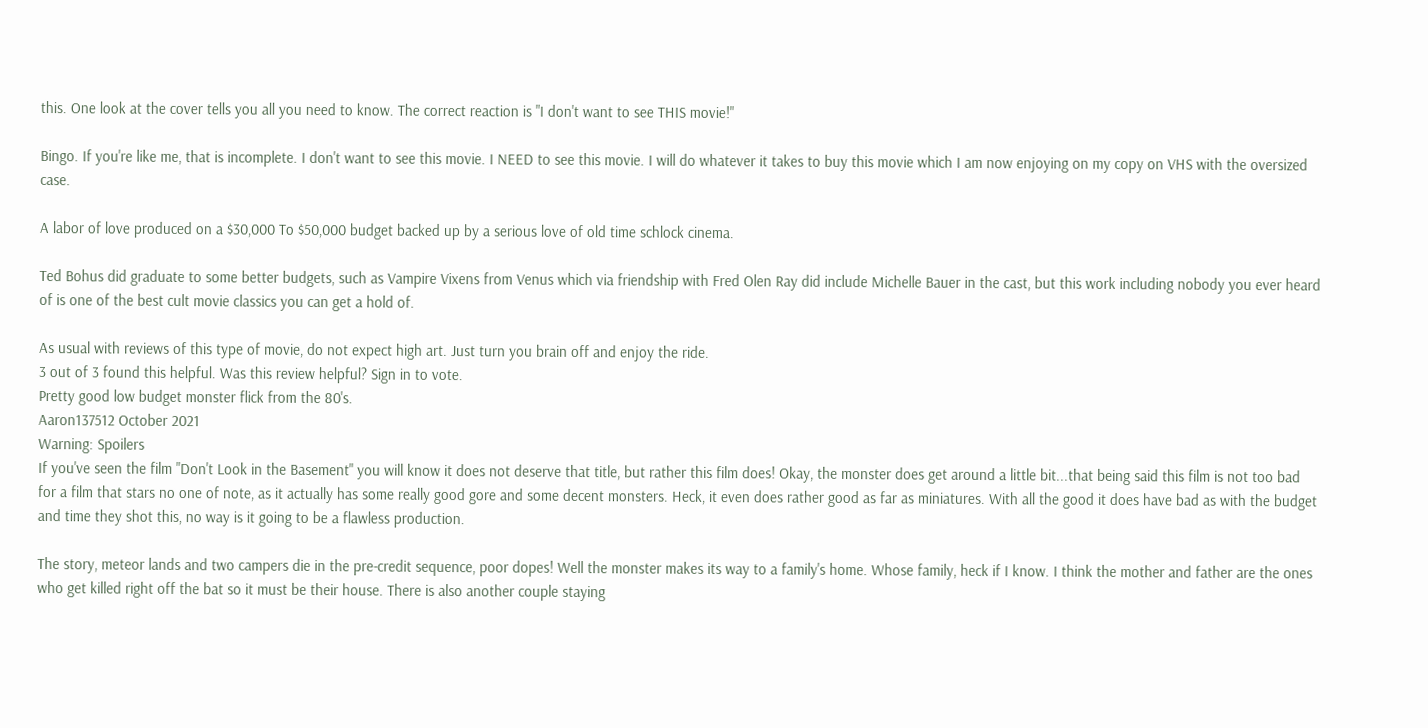this. One look at the cover tells you all you need to know. The correct reaction is "I don't want to see THIS movie!"

Bingo. If you're like me, that is incomplete. I don't want to see this movie. I NEED to see this movie. I will do whatever it takes to buy this movie which I am now enjoying on my copy on VHS with the oversized case.

A labor of love produced on a $30,000 To $50,000 budget backed up by a serious love of old time schlock cinema.

Ted Bohus did graduate to some better budgets, such as Vampire Vixens from Venus which via friendship with Fred Olen Ray did include Michelle Bauer in the cast, but this work including nobody you ever heard of is one of the best cult movie classics you can get a hold of.

As usual with reviews of this type of movie, do not expect high art. Just turn you brain off and enjoy the ride.
3 out of 3 found this helpful. Was this review helpful? Sign in to vote.
Pretty good low budget monster flick from the 80's.
Aaron137512 October 2021
Warning: Spoilers
If you've seen the film "Don't Look in the Basement" you will know it does not deserve that title, but rather this film does! Okay, the monster does get around a little bit...that being said this film is not too bad for a film that stars no one of note, as it actually has some really good gore and some decent monsters. Heck, it even does rather good as far as miniatures. With all the good it does have bad as with the budget and time they shot this, no way is it going to be a flawless production.

The story, meteor lands and two campers die in the pre-credit sequence, poor dopes! Well the monster makes its way to a family's home. Whose family, heck if I know. I think the mother and father are the ones who get killed right off the bat so it must be their house. There is also another couple staying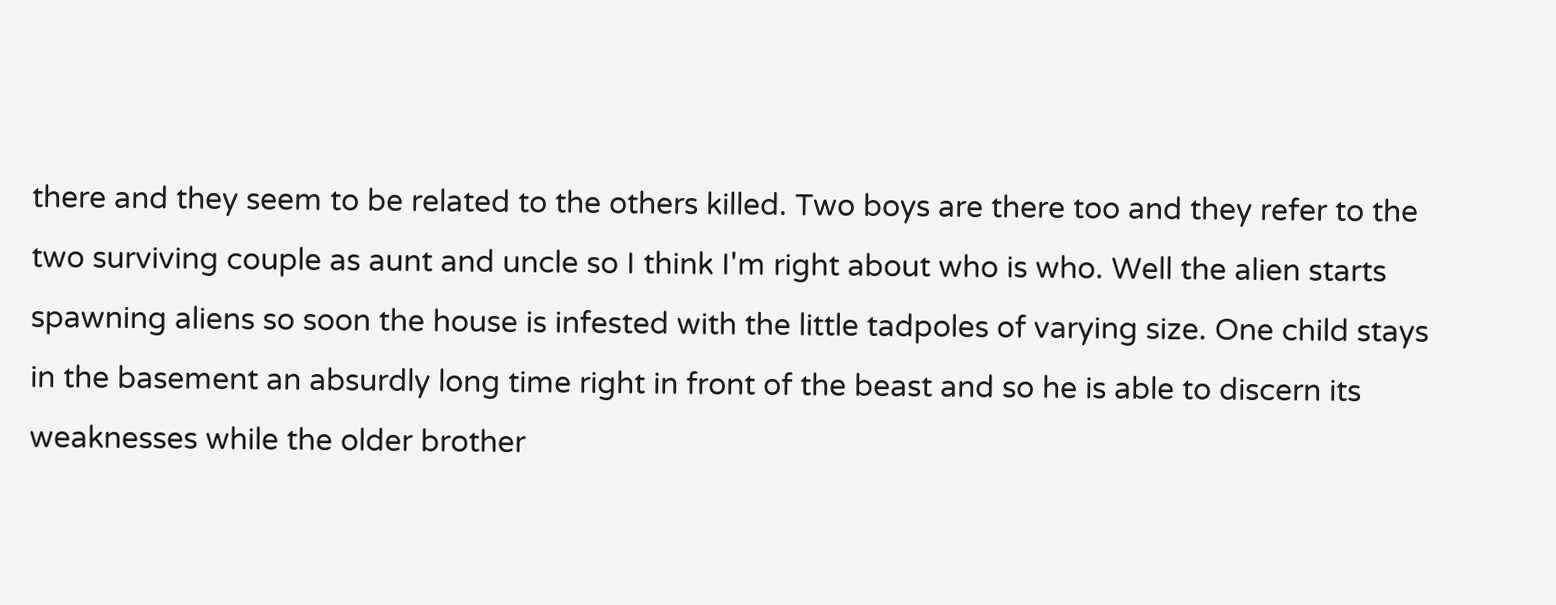there and they seem to be related to the others killed. Two boys are there too and they refer to the two surviving couple as aunt and uncle so I think I'm right about who is who. Well the alien starts spawning aliens so soon the house is infested with the little tadpoles of varying size. One child stays in the basement an absurdly long time right in front of the beast and so he is able to discern its weaknesses while the older brother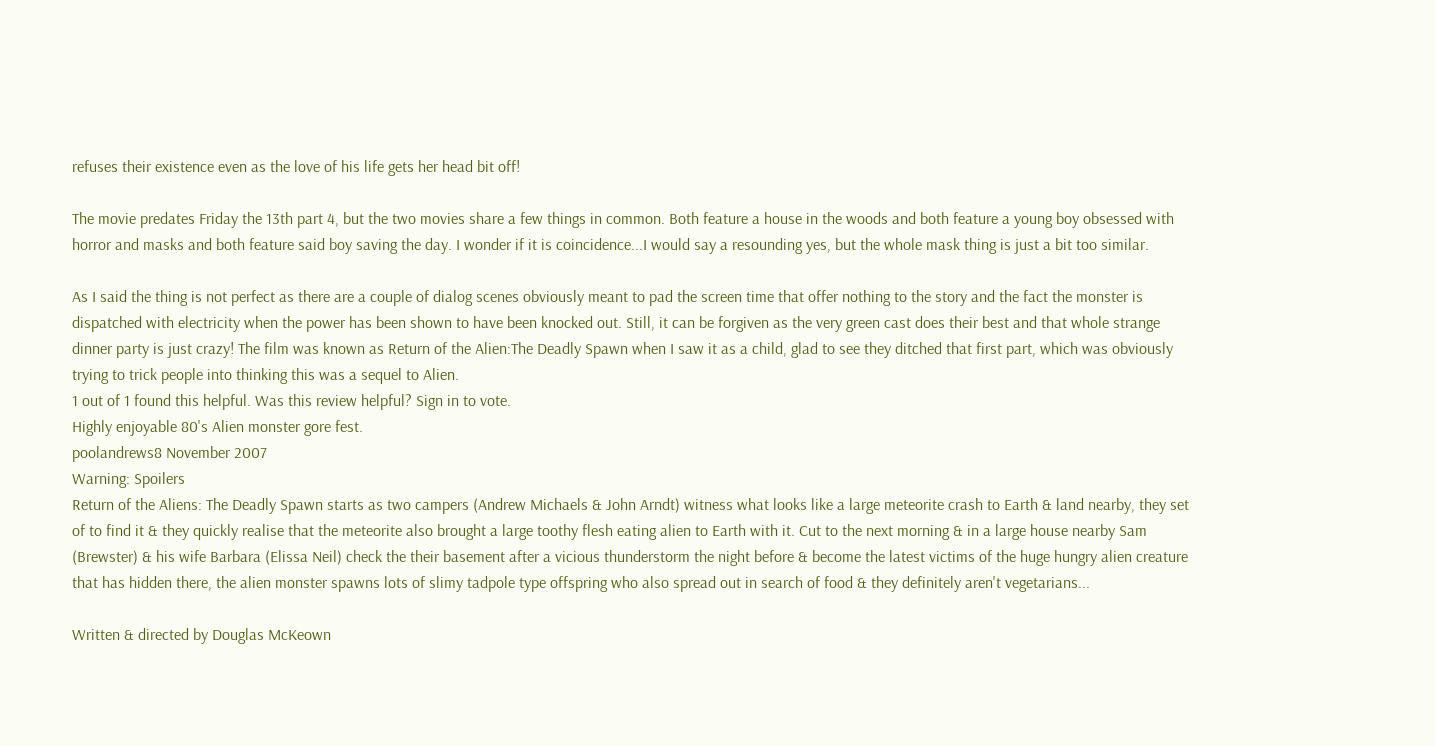refuses their existence even as the love of his life gets her head bit off!

The movie predates Friday the 13th part 4, but the two movies share a few things in common. Both feature a house in the woods and both feature a young boy obsessed with horror and masks and both feature said boy saving the day. I wonder if it is coincidence...I would say a resounding yes, but the whole mask thing is just a bit too similar.

As I said the thing is not perfect as there are a couple of dialog scenes obviously meant to pad the screen time that offer nothing to the story and the fact the monster is dispatched with electricity when the power has been shown to have been knocked out. Still, it can be forgiven as the very green cast does their best and that whole strange dinner party is just crazy! The film was known as Return of the Alien:The Deadly Spawn when I saw it as a child, glad to see they ditched that first part, which was obviously trying to trick people into thinking this was a sequel to Alien.
1 out of 1 found this helpful. Was this review helpful? Sign in to vote.
Highly enjoyable 80's Alien monster gore fest.
poolandrews8 November 2007
Warning: Spoilers
Return of the Aliens: The Deadly Spawn starts as two campers (Andrew Michaels & John Arndt) witness what looks like a large meteorite crash to Earth & land nearby, they set of to find it & they quickly realise that the meteorite also brought a large toothy flesh eating alien to Earth with it. Cut to the next morning & in a large house nearby Sam (Brewster) & his wife Barbara (Elissa Neil) check the their basement after a vicious thunderstorm the night before & become the latest victims of the huge hungry alien creature that has hidden there, the alien monster spawns lots of slimy tadpole type offspring who also spread out in search of food & they definitely aren't vegetarians...

Written & directed by Douglas McKeown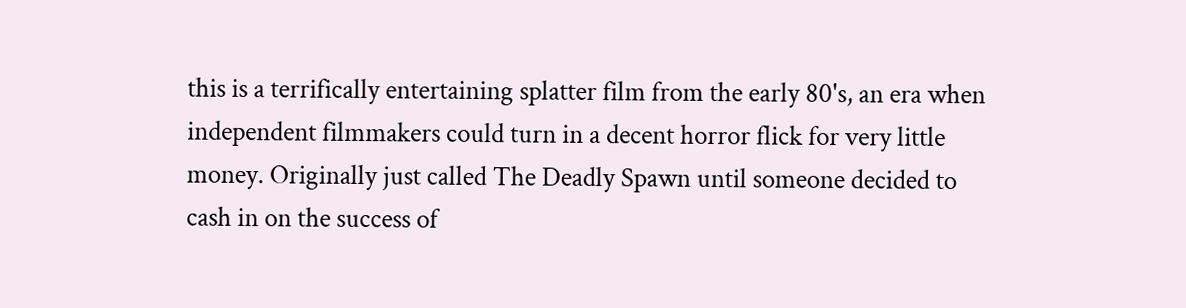this is a terrifically entertaining splatter film from the early 80's, an era when independent filmmakers could turn in a decent horror flick for very little money. Originally just called The Deadly Spawn until someone decided to cash in on the success of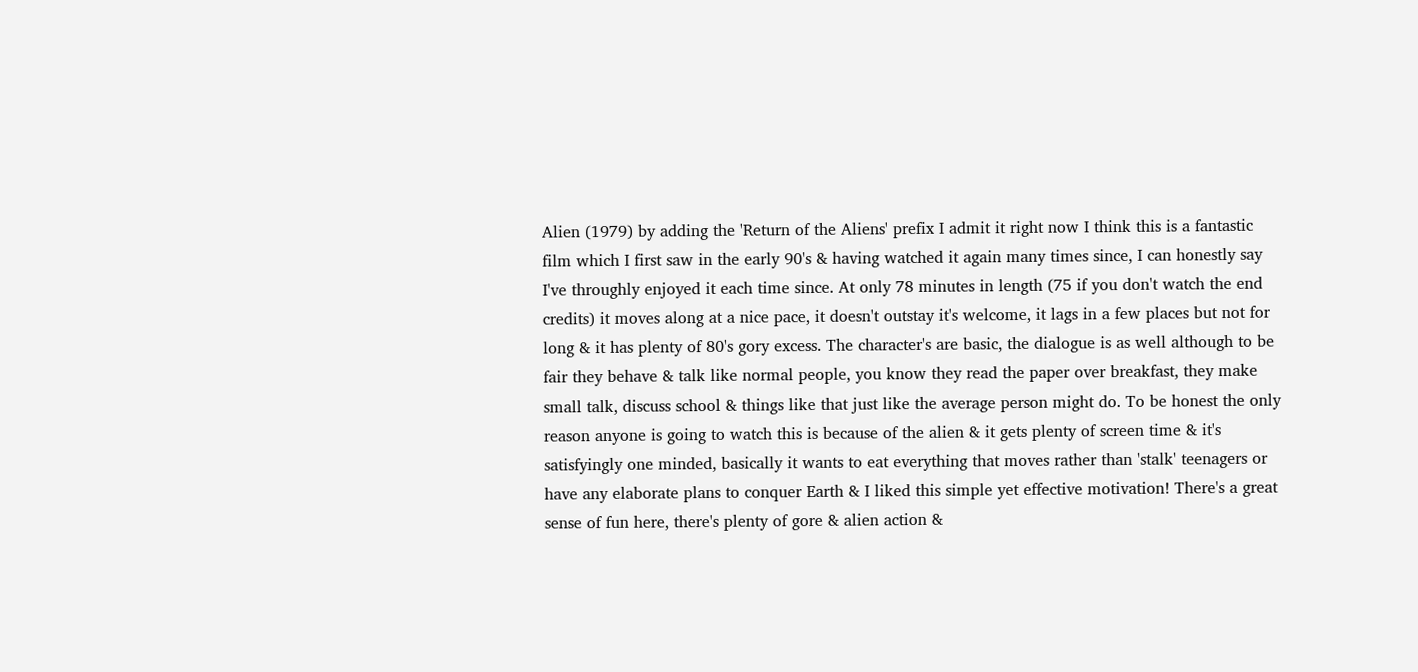Alien (1979) by adding the 'Return of the Aliens' prefix I admit it right now I think this is a fantastic film which I first saw in the early 90's & having watched it again many times since, I can honestly say I've throughly enjoyed it each time since. At only 78 minutes in length (75 if you don't watch the end credits) it moves along at a nice pace, it doesn't outstay it's welcome, it lags in a few places but not for long & it has plenty of 80's gory excess. The character's are basic, the dialogue is as well although to be fair they behave & talk like normal people, you know they read the paper over breakfast, they make small talk, discuss school & things like that just like the average person might do. To be honest the only reason anyone is going to watch this is because of the alien & it gets plenty of screen time & it's satisfyingly one minded, basically it wants to eat everything that moves rather than 'stalk' teenagers or have any elaborate plans to conquer Earth & I liked this simple yet effective motivation! There's a great sense of fun here, there's plenty of gore & alien action &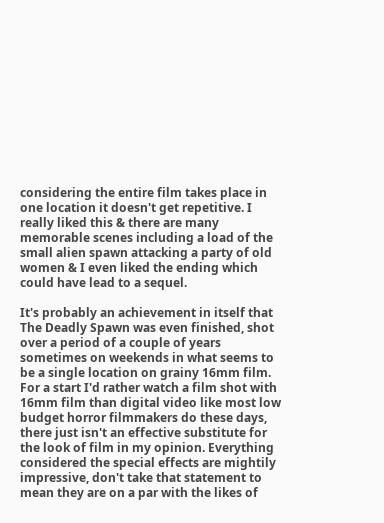considering the entire film takes place in one location it doesn't get repetitive. I really liked this & there are many memorable scenes including a load of the small alien spawn attacking a party of old women & I even liked the ending which could have lead to a sequel.

It's probably an achievement in itself that The Deadly Spawn was even finished, shot over a period of a couple of years sometimes on weekends in what seems to be a single location on grainy 16mm film. For a start I'd rather watch a film shot with 16mm film than digital video like most low budget horror filmmakers do these days, there just isn't an effective substitute for the look of film in my opinion. Everything considered the special effects are mightily impressive, don't take that statement to mean they are on a par with the likes of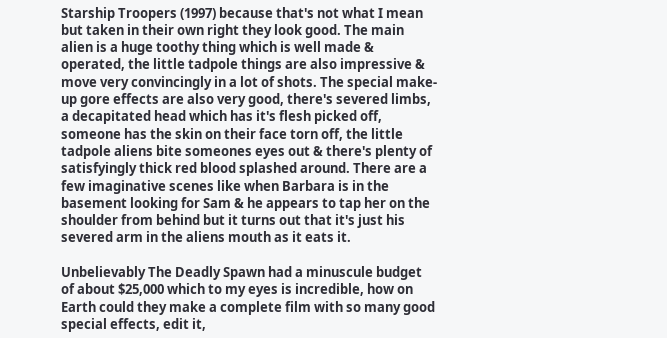Starship Troopers (1997) because that's not what I mean but taken in their own right they look good. The main alien is a huge toothy thing which is well made & operated, the little tadpole things are also impressive & move very convincingly in a lot of shots. The special make-up gore effects are also very good, there's severed limbs, a decapitated head which has it's flesh picked off, someone has the skin on their face torn off, the little tadpole aliens bite someones eyes out & there's plenty of satisfyingly thick red blood splashed around. There are a few imaginative scenes like when Barbara is in the basement looking for Sam & he appears to tap her on the shoulder from behind but it turns out that it's just his severed arm in the aliens mouth as it eats it.

Unbelievably The Deadly Spawn had a minuscule budget of about $25,000 which to my eyes is incredible, how on Earth could they make a complete film with so many good special effects, edit it,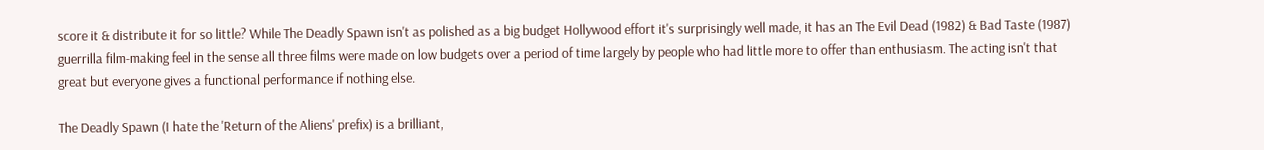score it & distribute it for so little? While The Deadly Spawn isn't as polished as a big budget Hollywood effort it's surprisingly well made, it has an The Evil Dead (1982) & Bad Taste (1987) guerrilla film-making feel in the sense all three films were made on low budgets over a period of time largely by people who had little more to offer than enthusiasm. The acting isn't that great but everyone gives a functional performance if nothing else.

The Deadly Spawn (I hate the 'Return of the Aliens' prefix) is a brilliant,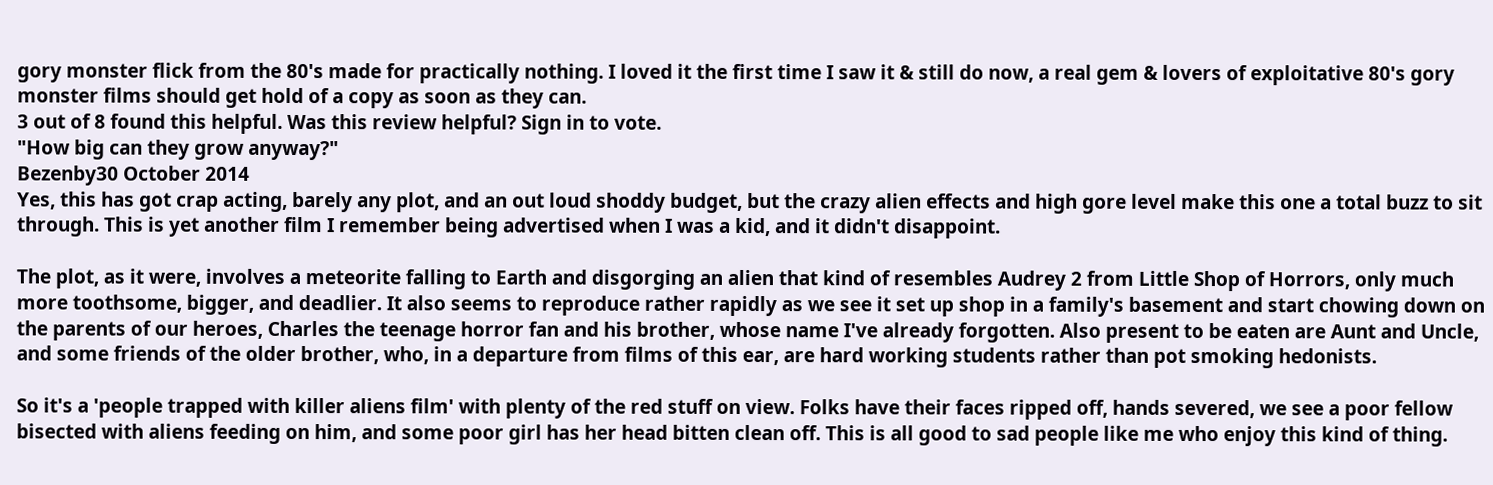gory monster flick from the 80's made for practically nothing. I loved it the first time I saw it & still do now, a real gem & lovers of exploitative 80's gory monster films should get hold of a copy as soon as they can.
3 out of 8 found this helpful. Was this review helpful? Sign in to vote.
"How big can they grow anyway?"
Bezenby30 October 2014
Yes, this has got crap acting, barely any plot, and an out loud shoddy budget, but the crazy alien effects and high gore level make this one a total buzz to sit through. This is yet another film I remember being advertised when I was a kid, and it didn't disappoint.

The plot, as it were, involves a meteorite falling to Earth and disgorging an alien that kind of resembles Audrey 2 from Little Shop of Horrors, only much more toothsome, bigger, and deadlier. It also seems to reproduce rather rapidly as we see it set up shop in a family's basement and start chowing down on the parents of our heroes, Charles the teenage horror fan and his brother, whose name I've already forgotten. Also present to be eaten are Aunt and Uncle, and some friends of the older brother, who, in a departure from films of this ear, are hard working students rather than pot smoking hedonists.

So it's a 'people trapped with killer aliens film' with plenty of the red stuff on view. Folks have their faces ripped off, hands severed, we see a poor fellow bisected with aliens feeding on him, and some poor girl has her head bitten clean off. This is all good to sad people like me who enjoy this kind of thing.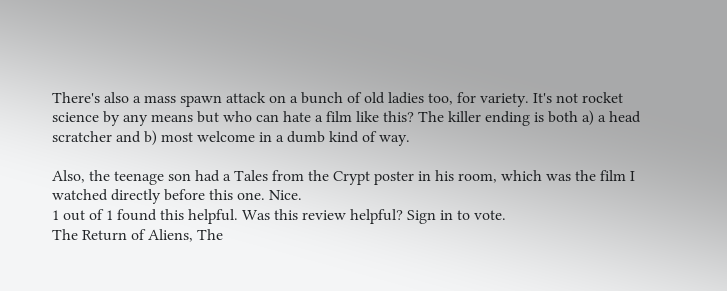There's also a mass spawn attack on a bunch of old ladies too, for variety. It's not rocket science by any means but who can hate a film like this? The killer ending is both a) a head scratcher and b) most welcome in a dumb kind of way.

Also, the teenage son had a Tales from the Crypt poster in his room, which was the film I watched directly before this one. Nice.
1 out of 1 found this helpful. Was this review helpful? Sign in to vote.
The Return of Aliens, The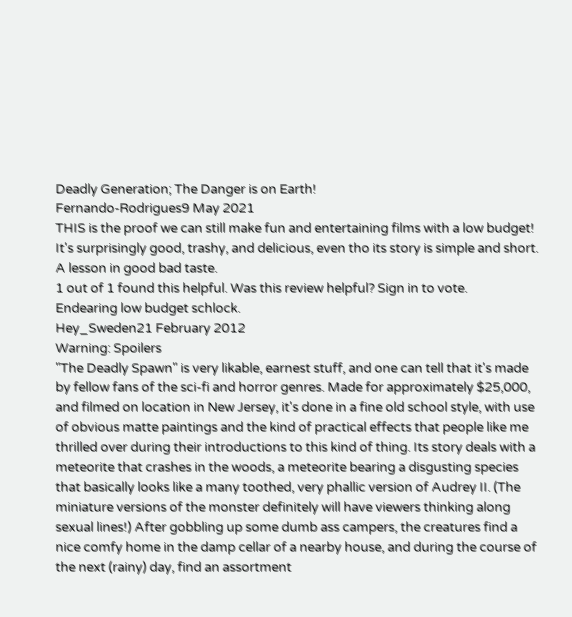Deadly Generation; The Danger is on Earth!
Fernando-Rodrigues9 May 2021
THIS is the proof we can still make fun and entertaining films with a low budget! It's surprisingly good, trashy, and delicious, even tho its story is simple and short. A lesson in good bad taste.
1 out of 1 found this helpful. Was this review helpful? Sign in to vote.
Endearing low budget schlock.
Hey_Sweden21 February 2012
Warning: Spoilers
"The Deadly Spawn" is very likable, earnest stuff, and one can tell that it's made by fellow fans of the sci-fi and horror genres. Made for approximately $25,000, and filmed on location in New Jersey, it's done in a fine old school style, with use of obvious matte paintings and the kind of practical effects that people like me thrilled over during their introductions to this kind of thing. Its story deals with a meteorite that crashes in the woods, a meteorite bearing a disgusting species that basically looks like a many toothed, very phallic version of Audrey II. (The miniature versions of the monster definitely will have viewers thinking along sexual lines!) After gobbling up some dumb ass campers, the creatures find a nice comfy home in the damp cellar of a nearby house, and during the course of the next (rainy) day, find an assortment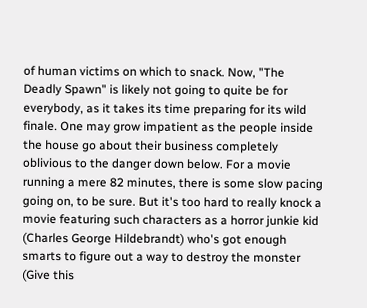of human victims on which to snack. Now, "The Deadly Spawn" is likely not going to quite be for everybody, as it takes its time preparing for its wild finale. One may grow impatient as the people inside the house go about their business completely oblivious to the danger down below. For a movie running a mere 82 minutes, there is some slow pacing going on, to be sure. But it's too hard to really knock a movie featuring such characters as a horror junkie kid (Charles George Hildebrandt) who's got enough smarts to figure out a way to destroy the monster (Give this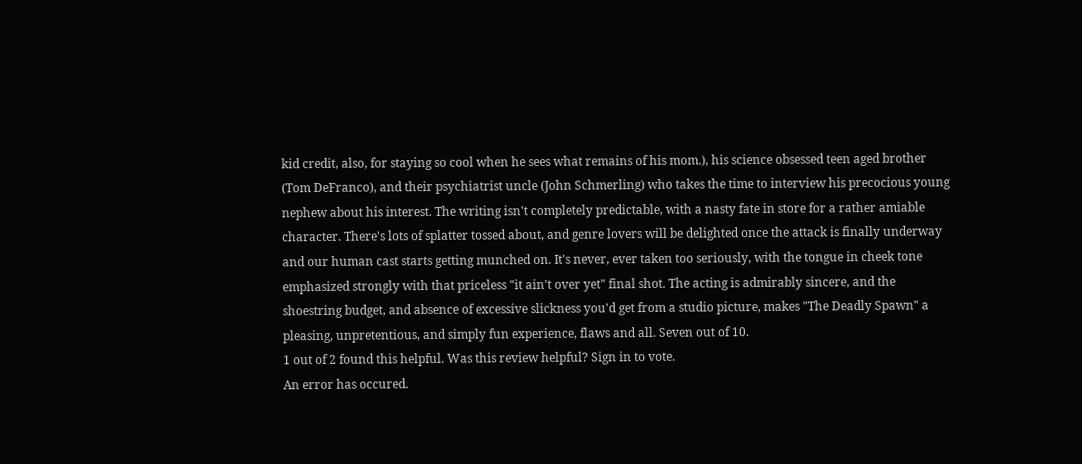kid credit, also, for staying so cool when he sees what remains of his mom.), his science obsessed teen aged brother (Tom DeFranco), and their psychiatrist uncle (John Schmerling) who takes the time to interview his precocious young nephew about his interest. The writing isn't completely predictable, with a nasty fate in store for a rather amiable character. There's lots of splatter tossed about, and genre lovers will be delighted once the attack is finally underway and our human cast starts getting munched on. It's never, ever taken too seriously, with the tongue in cheek tone emphasized strongly with that priceless "it ain't over yet" final shot. The acting is admirably sincere, and the shoestring budget, and absence of excessive slickness you'd get from a studio picture, makes "The Deadly Spawn" a pleasing, unpretentious, and simply fun experience, flaws and all. Seven out of 10.
1 out of 2 found this helpful. Was this review helpful? Sign in to vote.
An error has occured.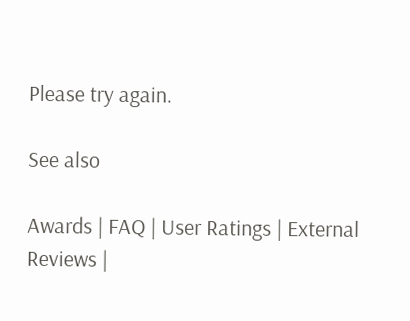Please try again.

See also

Awards | FAQ | User Ratings | External Reviews |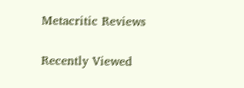Metacritic Reviews

Recently Viewed